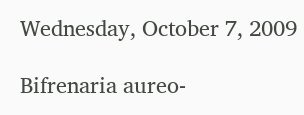Wednesday, October 7, 2009

Bifrenaria aureo-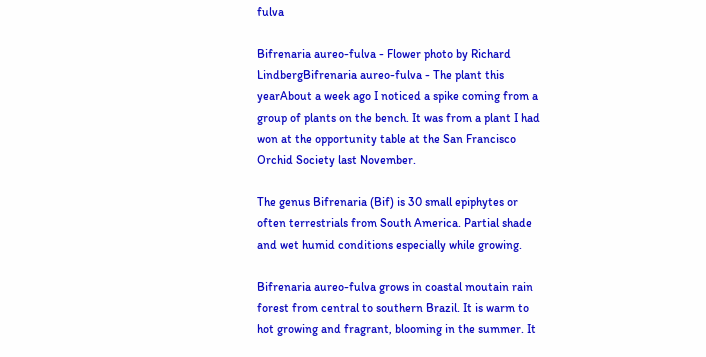fulva

Bifrenaria aureo-fulva - Flower photo by Richard LindbergBifrenaria aureo-fulva - The plant this yearAbout a week ago I noticed a spike coming from a group of plants on the bench. It was from a plant I had won at the opportunity table at the San Francisco Orchid Society last November.

The genus Bifrenaria (Bif) is 30 small epiphytes or often terrestrials from South America. Partial shade and wet humid conditions especially while growing.

Bifrenaria aureo-fulva grows in coastal moutain rain forest from central to southern Brazil. It is warm to hot growing and fragrant, blooming in the summer. It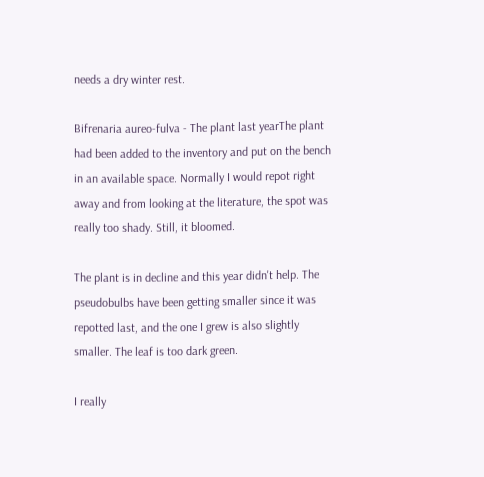needs a dry winter rest.

Bifrenaria aureo-fulva - The plant last yearThe plant had been added to the inventory and put on the bench in an available space. Normally I would repot right away and from looking at the literature, the spot was really too shady. Still, it bloomed.

The plant is in decline and this year didn't help. The pseudobulbs have been getting smaller since it was repotted last, and the one I grew is also slightly smaller. The leaf is too dark green.

I really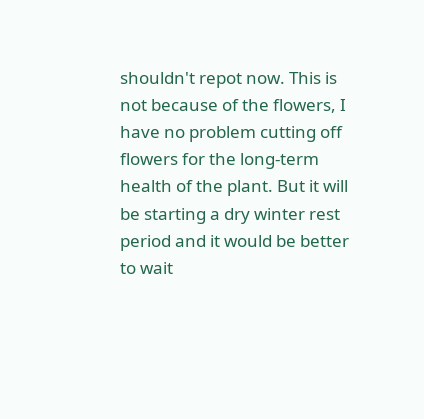shouldn't repot now. This is not because of the flowers, I have no problem cutting off flowers for the long-term health of the plant. But it will be starting a dry winter rest period and it would be better to wait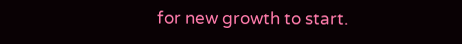for new growth to start.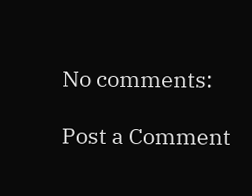No comments:

Post a Comment